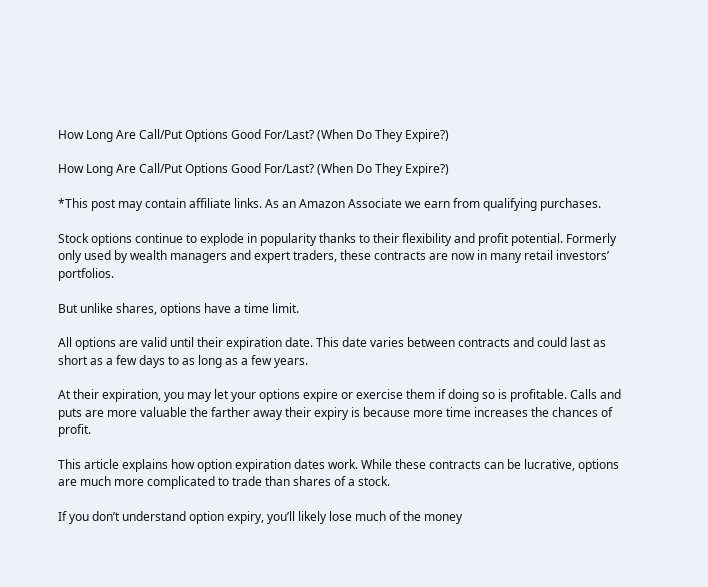How Long Are Call/Put Options Good For/Last? (When Do They Expire?)

How Long Are Call/Put Options Good For/Last? (When Do They Expire?)

*This post may contain affiliate links. As an Amazon Associate we earn from qualifying purchases.

Stock options continue to explode in popularity thanks to their flexibility and profit potential. Formerly only used by wealth managers and expert traders, these contracts are now in many retail investors’ portfolios.

But unlike shares, options have a time limit.

All options are valid until their expiration date. This date varies between contracts and could last as short as a few days to as long as a few years.

At their expiration, you may let your options expire or exercise them if doing so is profitable. Calls and puts are more valuable the farther away their expiry is because more time increases the chances of profit.

This article explains how option expiration dates work. While these contracts can be lucrative, options are much more complicated to trade than shares of a stock.

If you don’t understand option expiry, you’ll likely lose much of the money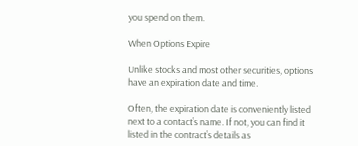you spend on them.

When Options Expire

Unlike stocks and most other securities, options have an expiration date and time.

Often, the expiration date is conveniently listed next to a contact’s name. If not, you can find it listed in the contract’s details as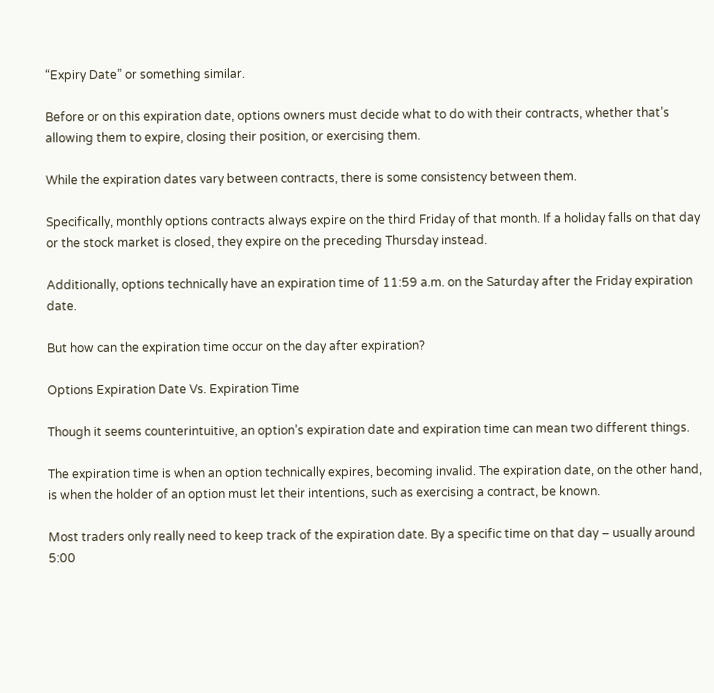“Expiry Date” or something similar.

Before or on this expiration date, options owners must decide what to do with their contracts, whether that’s allowing them to expire, closing their position, or exercising them.

While the expiration dates vary between contracts, there is some consistency between them.

Specifically, monthly options contracts always expire on the third Friday of that month. If a holiday falls on that day or the stock market is closed, they expire on the preceding Thursday instead.

Additionally, options technically have an expiration time of 11:59 a.m. on the Saturday after the Friday expiration date.

But how can the expiration time occur on the day after expiration?

Options Expiration Date Vs. Expiration Time

Though it seems counterintuitive, an option’s expiration date and expiration time can mean two different things.

The expiration time is when an option technically expires, becoming invalid. The expiration date, on the other hand, is when the holder of an option must let their intentions, such as exercising a contract, be known.

Most traders only really need to keep track of the expiration date. By a specific time on that day – usually around 5:00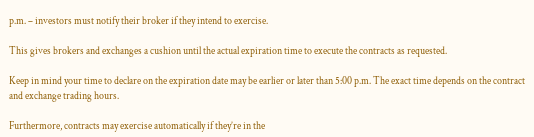p.m. – investors must notify their broker if they intend to exercise.

This gives brokers and exchanges a cushion until the actual expiration time to execute the contracts as requested.

Keep in mind your time to declare on the expiration date may be earlier or later than 5:00 p.m. The exact time depends on the contract and exchange trading hours.

Furthermore, contracts may exercise automatically if they’re in the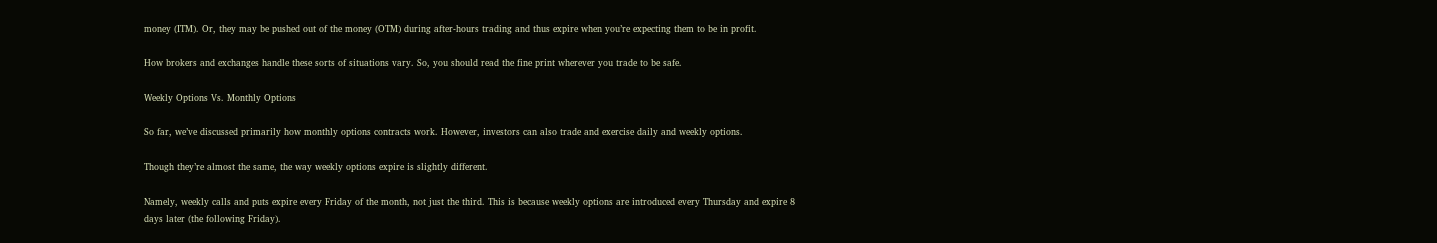money (ITM). Or, they may be pushed out of the money (OTM) during after-hours trading and thus expire when you’re expecting them to be in profit.

How brokers and exchanges handle these sorts of situations vary. So, you should read the fine print wherever you trade to be safe.

Weekly Options Vs. Monthly Options

So far, we’ve discussed primarily how monthly options contracts work. However, investors can also trade and exercise daily and weekly options.

Though they’re almost the same, the way weekly options expire is slightly different.

Namely, weekly calls and puts expire every Friday of the month, not just the third. This is because weekly options are introduced every Thursday and expire 8 days later (the following Friday).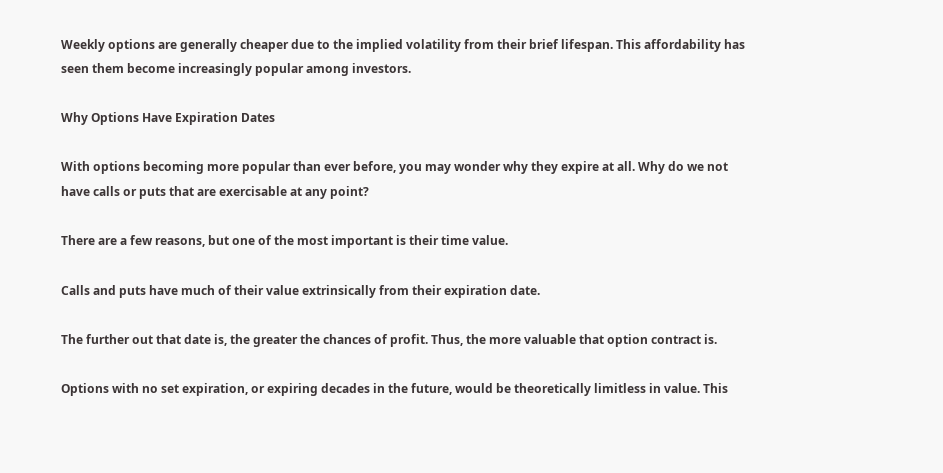Weekly options are generally cheaper due to the implied volatility from their brief lifespan. This affordability has seen them become increasingly popular among investors.

Why Options Have Expiration Dates

With options becoming more popular than ever before, you may wonder why they expire at all. Why do we not have calls or puts that are exercisable at any point?

There are a few reasons, but one of the most important is their time value.

Calls and puts have much of their value extrinsically from their expiration date.

The further out that date is, the greater the chances of profit. Thus, the more valuable that option contract is.

Options with no set expiration, or expiring decades in the future, would be theoretically limitless in value. This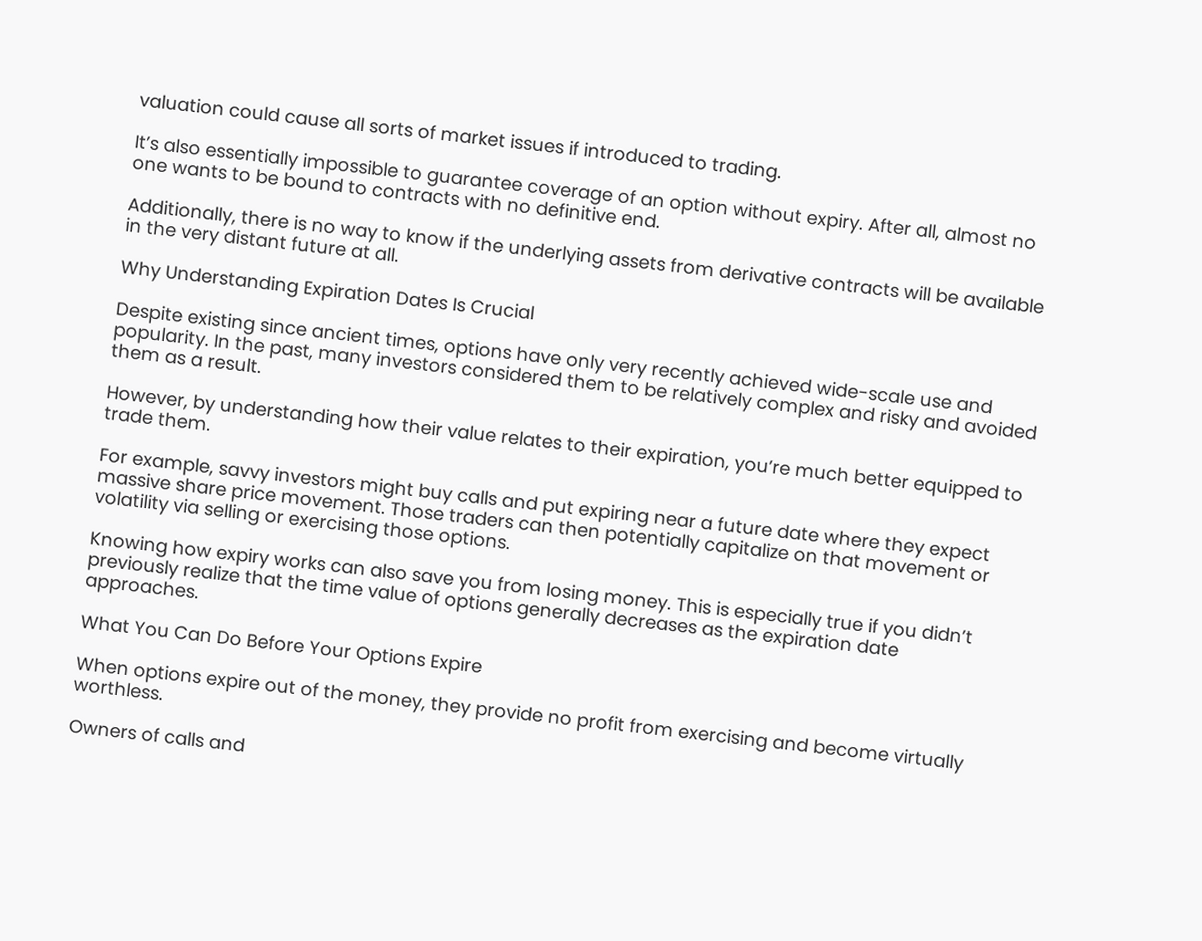valuation could cause all sorts of market issues if introduced to trading.

It’s also essentially impossible to guarantee coverage of an option without expiry. After all, almost no one wants to be bound to contracts with no definitive end.

Additionally, there is no way to know if the underlying assets from derivative contracts will be available in the very distant future at all.

Why Understanding Expiration Dates Is Crucial

Despite existing since ancient times, options have only very recently achieved wide-scale use and popularity. In the past, many investors considered them to be relatively complex and risky and avoided them as a result.

However, by understanding how their value relates to their expiration, you’re much better equipped to trade them.

For example, savvy investors might buy calls and put expiring near a future date where they expect massive share price movement. Those traders can then potentially capitalize on that movement or volatility via selling or exercising those options.

Knowing how expiry works can also save you from losing money. This is especially true if you didn’t previously realize that the time value of options generally decreases as the expiration date approaches.

What You Can Do Before Your Options Expire

When options expire out of the money, they provide no profit from exercising and become virtually worthless.

Owners of calls and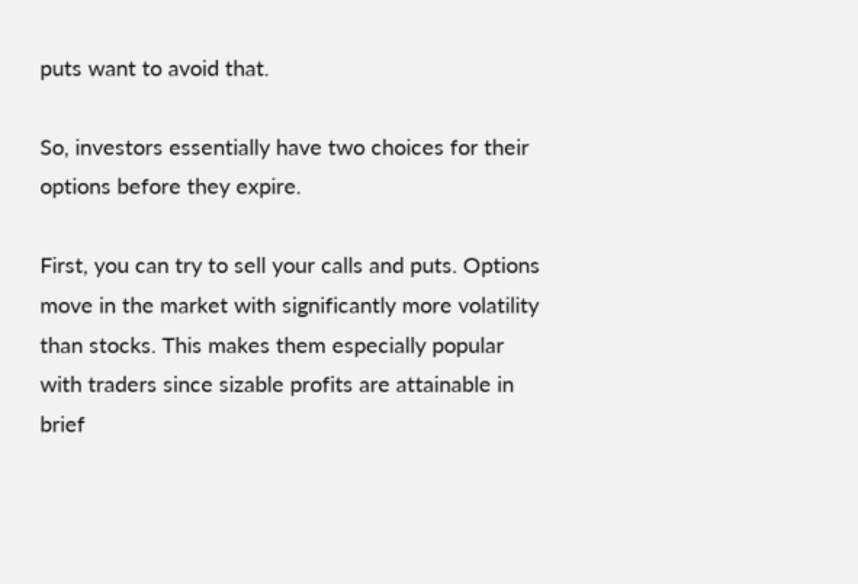puts want to avoid that.

So, investors essentially have two choices for their options before they expire.

First, you can try to sell your calls and puts. Options move in the market with significantly more volatility than stocks. This makes them especially popular with traders since sizable profits are attainable in brief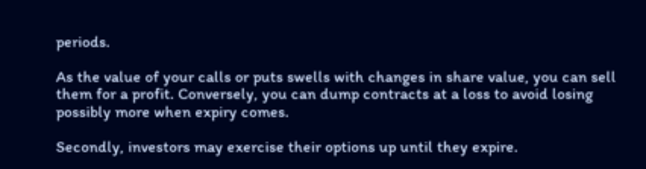periods.

As the value of your calls or puts swells with changes in share value, you can sell them for a profit. Conversely, you can dump contracts at a loss to avoid losing possibly more when expiry comes.

Secondly, investors may exercise their options up until they expire.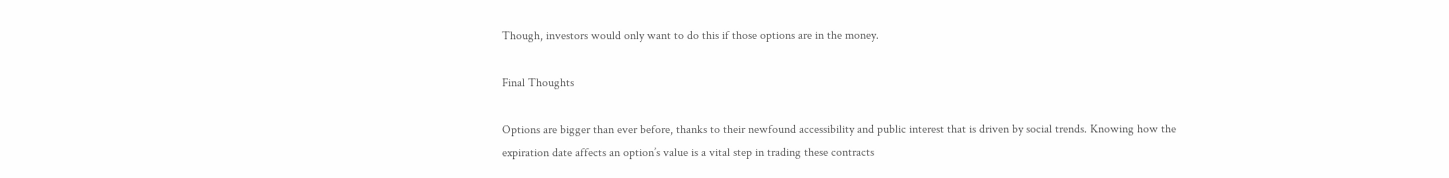Though, investors would only want to do this if those options are in the money.

Final Thoughts

Options are bigger than ever before, thanks to their newfound accessibility and public interest that is driven by social trends. Knowing how the expiration date affects an option’s value is a vital step in trading these contracts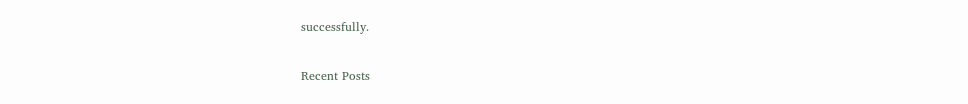successfully.

Recent Posts